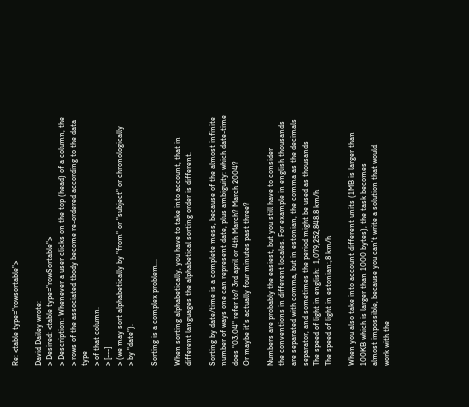Re: <table type="rowsortable">

David Dailey wrote:
> Desired: <table type="rowSortable">
> Description: Whenever a user clicks on the top (head) of a column, the
> rows of the associated tbody become re-ordered according to the data type
> of that column.
> [---]
> (we may sort alphabetically by "from" or "subject" or chronologically
> by "date").

Sorting is a complex problem...

When sorting alphabetically, you have to take into account, that in
different languages the alphabetical sorting order is different.

Sorting by date/time is a complete mess, because of the almost infinite
number of ways one can represent date, plus ambiguity: which date-time
does "03.04" refer to? 3rd april or 4th March? March 2004?
Or maybe it's actually four minutes past three?

Numbers are probably the easiest, but you still have to consider
the conventions in different locales. For example in english thousands
are separated with comma, but in estonian, the comma as the decimals
separator, and sometimes the period might be used as thousands
The speed of light in english:  1,079,252,848.8 km/h
The speed of light in estonian:,8 km/h

When you also take into account different units (1MB is larger than
100KB which is larger than 1000 bytes), the task becomes
almost impossible, because you can't write a solution that would
work with the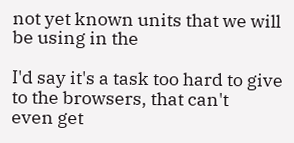not yet known units that we will be using in the

I'd say it's a task too hard to give to the browsers, that can't
even get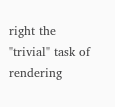right the "trivial" task of rendering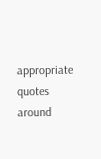appropriate quotes
around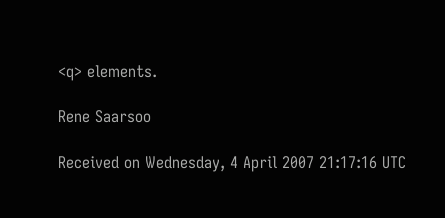<q> elements.

Rene Saarsoo

Received on Wednesday, 4 April 2007 21:17:16 UTC